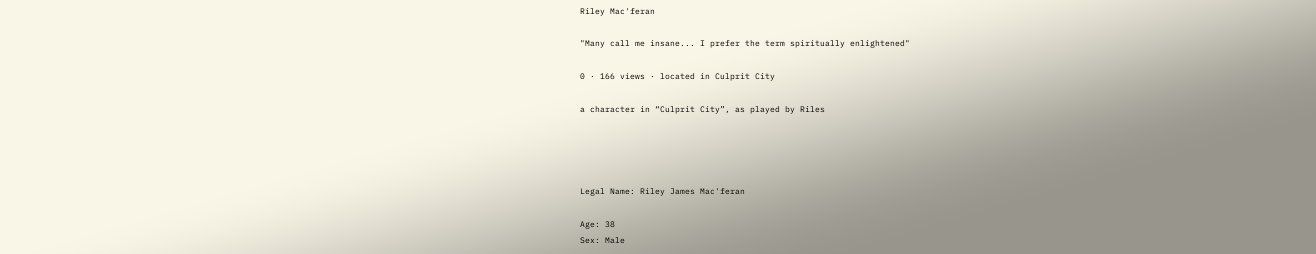Riley Mac'feran

"Many call me insane... I prefer the term spiritually enlightened"

0 · 166 views · located in Culprit City

a character in “Culprit City”, as played by Riles




Legal Name: Riley James Mac'feran

Age: 38
Sex: Male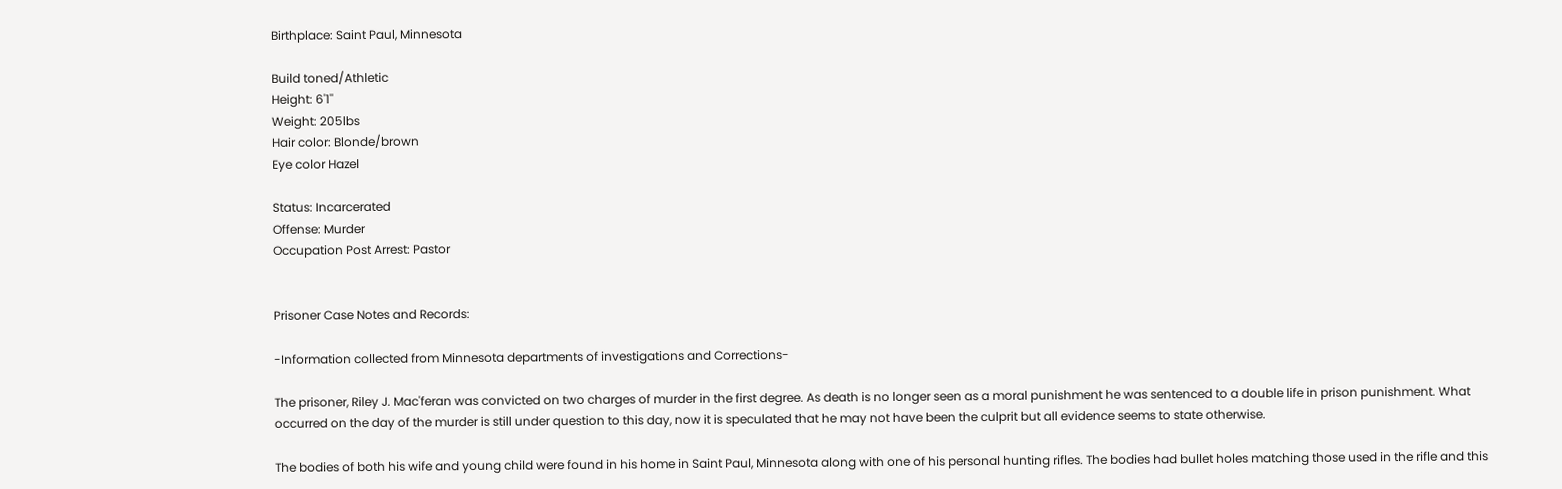Birthplace: Saint Paul, Minnesota

Build toned/Athletic
Height: 6'1''
Weight: 205lbs
Hair color: Blonde/brown
Eye color Hazel

Status: Incarcerated
Offense: Murder
Occupation Post Arrest: Pastor


Prisoner Case Notes and Records:

-Information collected from Minnesota departments of investigations and Corrections-

The prisoner, Riley J. Mac'feran was convicted on two charges of murder in the first degree. As death is no longer seen as a moral punishment he was sentenced to a double life in prison punishment. What occurred on the day of the murder is still under question to this day, now it is speculated that he may not have been the culprit but all evidence seems to state otherwise.

The bodies of both his wife and young child were found in his home in Saint Paul, Minnesota along with one of his personal hunting rifles. The bodies had bullet holes matching those used in the rifle and this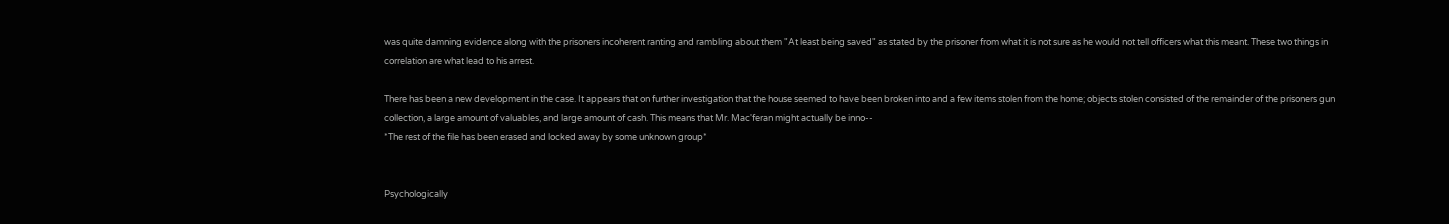was quite damning evidence along with the prisoners incoherent ranting and rambling about them "At least being saved" as stated by the prisoner from what it is not sure as he would not tell officers what this meant. These two things in correlation are what lead to his arrest.

There has been a new development in the case. It appears that on further investigation that the house seemed to have been broken into and a few items stolen from the home; objects stolen consisted of the remainder of the prisoners gun collection, a large amount of valuables, and large amount of cash. This means that Mr. Mac'feran might actually be inno--
*The rest of the file has been erased and locked away by some unknown group*


Psychologically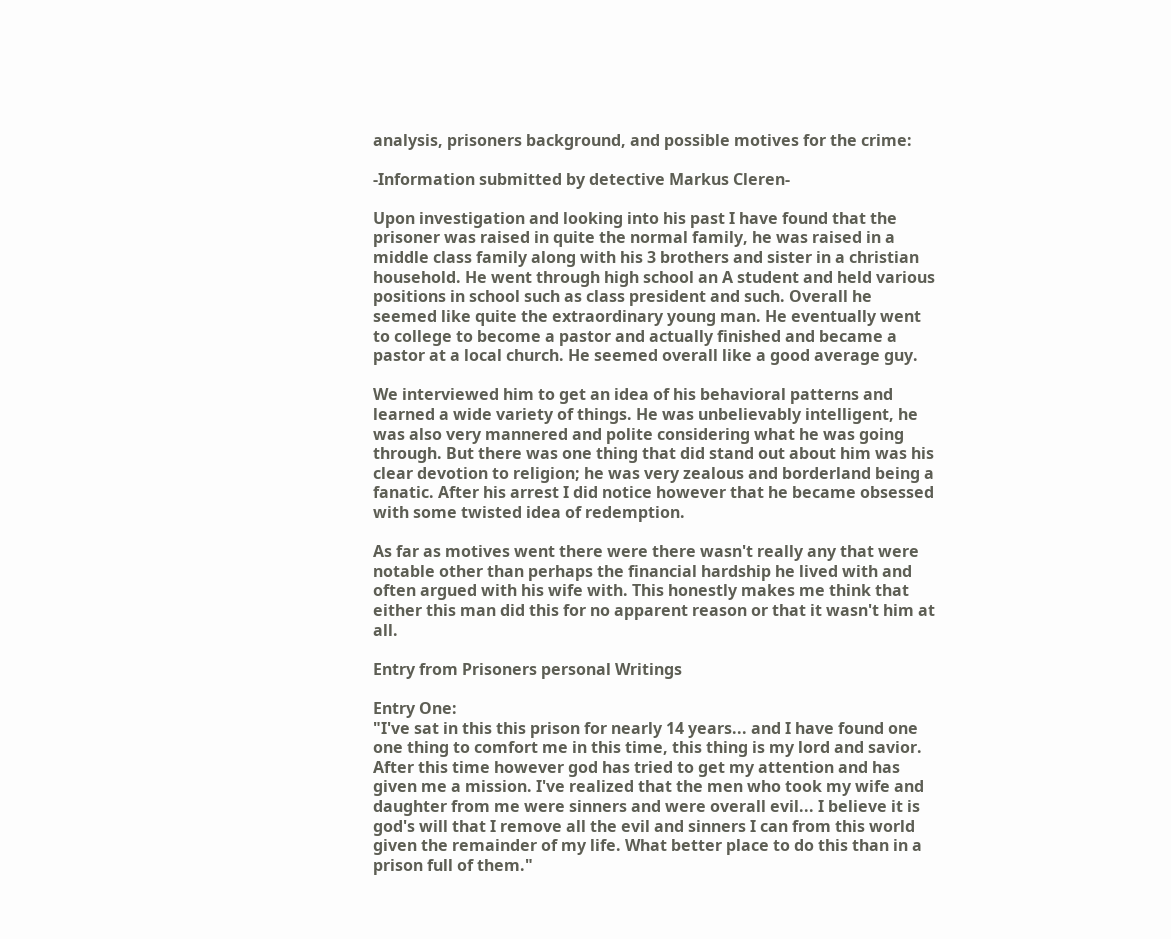analysis, prisoners background, and possible motives for the crime:

-Information submitted by detective Markus Cleren-

Upon investigation and looking into his past I have found that the prisoner was raised in quite the normal family, he was raised in a middle class family along with his 3 brothers and sister in a christian household. He went through high school an A student and held various positions in school such as class president and such. Overall he seemed like quite the extraordinary young man. He eventually went to college to become a pastor and actually finished and became a pastor at a local church. He seemed overall like a good average guy.

We interviewed him to get an idea of his behavioral patterns and learned a wide variety of things. He was unbelievably intelligent, he was also very mannered and polite considering what he was going through. But there was one thing that did stand out about him was his clear devotion to religion; he was very zealous and borderland being a fanatic. After his arrest I did notice however that he became obsessed with some twisted idea of redemption.

As far as motives went there were there wasn't really any that were notable other than perhaps the financial hardship he lived with and often argued with his wife with. This honestly makes me think that either this man did this for no apparent reason or that it wasn't him at all.

Entry from Prisoners personal Writings

Entry One:
"I've sat in this this prison for nearly 14 years... and I have found one one thing to comfort me in this time, this thing is my lord and savior. After this time however god has tried to get my attention and has given me a mission. I've realized that the men who took my wife and daughter from me were sinners and were overall evil... I believe it is god's will that I remove all the evil and sinners I can from this world given the remainder of my life. What better place to do this than in a prison full of them."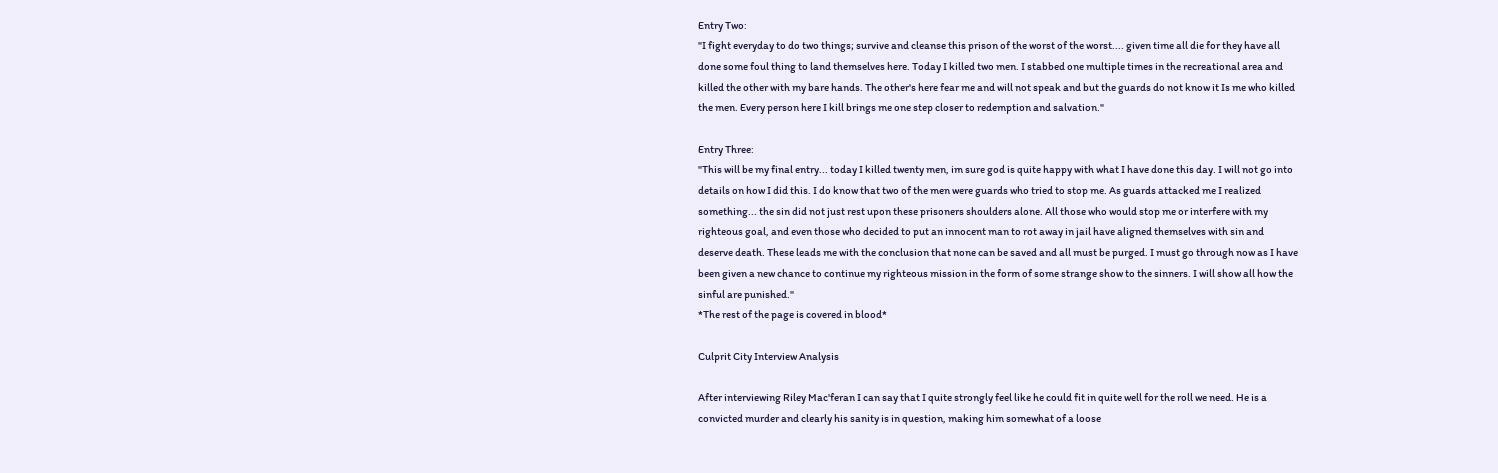Entry Two:
"I fight everyday to do two things; survive and cleanse this prison of the worst of the worst.... given time all die for they have all done some foul thing to land themselves here. Today I killed two men. I stabbed one multiple times in the recreational area and killed the other with my bare hands. The other's here fear me and will not speak and but the guards do not know it Is me who killed the men. Every person here I kill brings me one step closer to redemption and salvation."

Entry Three:
"This will be my final entry... today I killed twenty men, im sure god is quite happy with what I have done this day. I will not go into details on how I did this. I do know that two of the men were guards who tried to stop me. As guards attacked me I realized something... the sin did not just rest upon these prisoners shoulders alone. All those who would stop me or interfere with my righteous goal, and even those who decided to put an innocent man to rot away in jail have aligned themselves with sin and deserve death. These leads me with the conclusion that none can be saved and all must be purged. I must go through now as I have been given a new chance to continue my righteous mission in the form of some strange show to the sinners. I will show all how the sinful are punished."
*The rest of the page is covered in blood*

Culprit City Interview Analysis

After interviewing Riley Mac'feran I can say that I quite strongly feel like he could fit in quite well for the roll we need. He is a convicted murder and clearly his sanity is in question, making him somewhat of a loose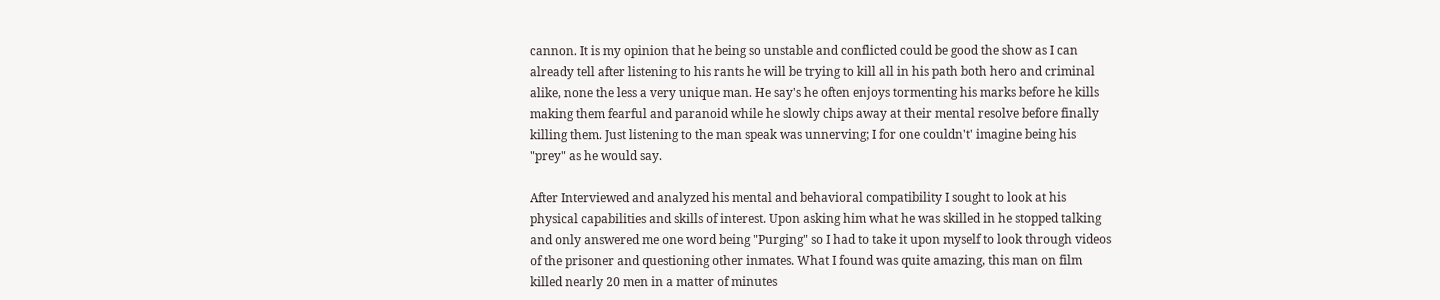cannon. It is my opinion that he being so unstable and conflicted could be good the show as I can already tell after listening to his rants he will be trying to kill all in his path both hero and criminal alike, none the less a very unique man. He say's he often enjoys tormenting his marks before he kills making them fearful and paranoid while he slowly chips away at their mental resolve before finally killing them. Just listening to the man speak was unnerving; I for one couldn't' imagine being his "prey" as he would say.

After Interviewed and analyzed his mental and behavioral compatibility I sought to look at his physical capabilities and skills of interest. Upon asking him what he was skilled in he stopped talking and only answered me one word being "Purging" so I had to take it upon myself to look through videos of the prisoner and questioning other inmates. What I found was quite amazing, this man on film killed nearly 20 men in a matter of minutes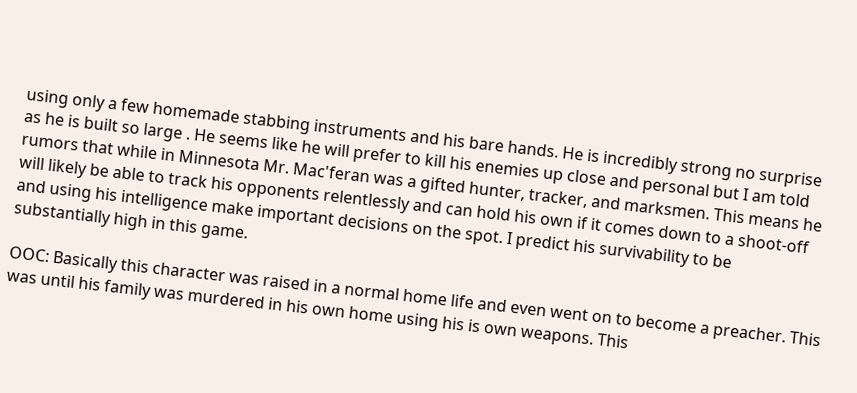using only a few homemade stabbing instruments and his bare hands. He is incredibly strong no surprise as he is built so large . He seems like he will prefer to kill his enemies up close and personal but I am told rumors that while in Minnesota Mr. Mac'feran was a gifted hunter, tracker, and marksmen. This means he will likely be able to track his opponents relentlessly and can hold his own if it comes down to a shoot-off and using his intelligence make important decisions on the spot. I predict his survivability to be substantially high in this game.

OOC: Basically this character was raised in a normal home life and even went on to become a preacher. This was until his family was murdered in his own home using his is own weapons. This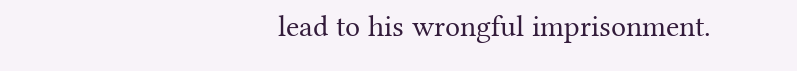lead to his wrongful imprisonment.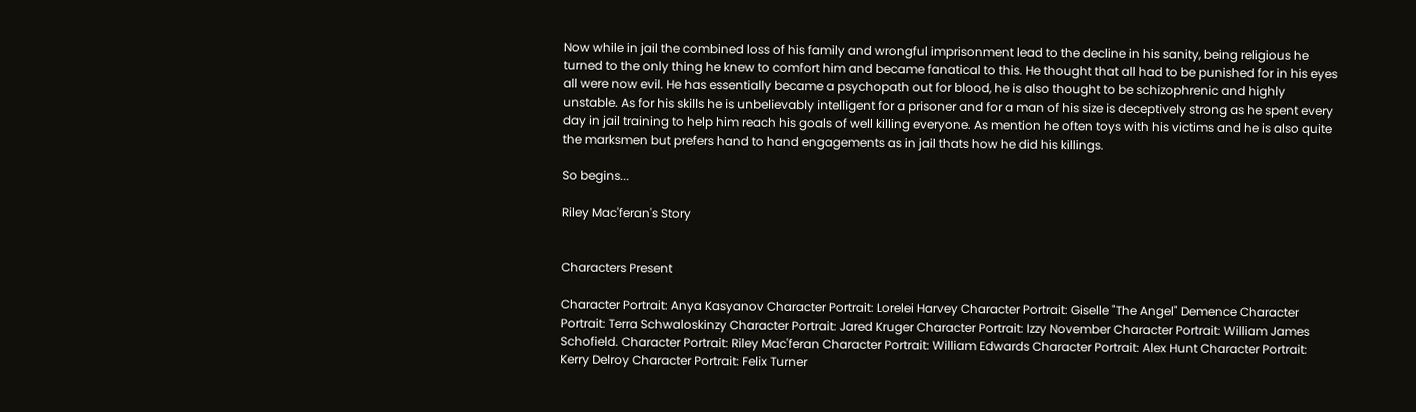Now while in jail the combined loss of his family and wrongful imprisonment lead to the decline in his sanity, being religious he turned to the only thing he knew to comfort him and became fanatical to this. He thought that all had to be punished for in his eyes all were now evil. He has essentially became a psychopath out for blood, he is also thought to be schizophrenic and highly unstable. As for his skills he is unbelievably intelligent for a prisoner and for a man of his size is deceptively strong as he spent every day in jail training to help him reach his goals of well killing everyone. As mention he often toys with his victims and he is also quite the marksmen but prefers hand to hand engagements as in jail thats how he did his killings.

So begins...

Riley Mac'feran's Story


Characters Present

Character Portrait: Anya Kasyanov Character Portrait: Lorelei Harvey Character Portrait: Giselle "The Angel" Demence Character Portrait: Terra Schwaloskinzy Character Portrait: Jared Kruger Character Portrait: Izzy November Character Portrait: William James Schofield. Character Portrait: Riley Mac'feran Character Portrait: William Edwards Character Portrait: Alex Hunt Character Portrait: Kerry Delroy Character Portrait: Felix Turner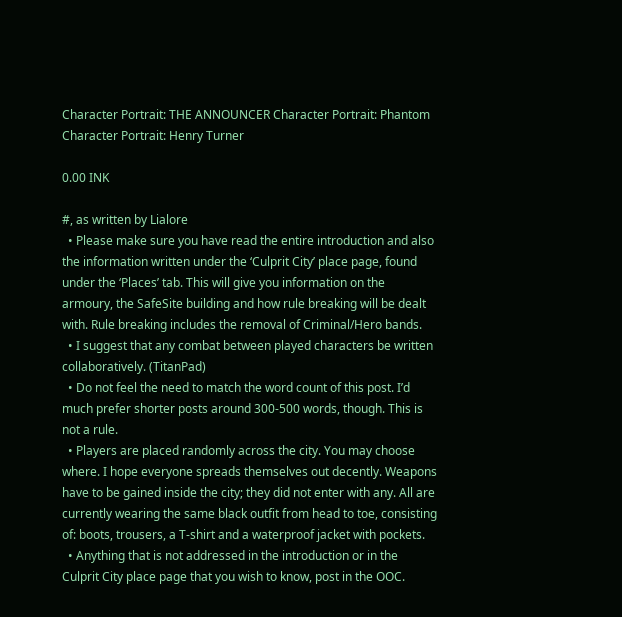Character Portrait: THE ANNOUNCER Character Portrait: Phantom Character Portrait: Henry Turner

0.00 INK

#, as written by Lialore
  • Please make sure you have read the entire introduction and also the information written under the ‘Culprit City’ place page, found under the ‘Places’ tab. This will give you information on the armoury, the SafeSite building and how rule breaking will be dealt with. Rule breaking includes the removal of Criminal/Hero bands.
  • I suggest that any combat between played characters be written collaboratively. (TitanPad)
  • Do not feel the need to match the word count of this post. I’d much prefer shorter posts around 300-500 words, though. This is not a rule.
  • Players are placed randomly across the city. You may choose where. I hope everyone spreads themselves out decently. Weapons have to be gained inside the city; they did not enter with any. All are currently wearing the same black outfit from head to toe, consisting of: boots, trousers, a T-shirt and a waterproof jacket with pockets.
  • Anything that is not addressed in the introduction or in the Culprit City place page that you wish to know, post in the OOC.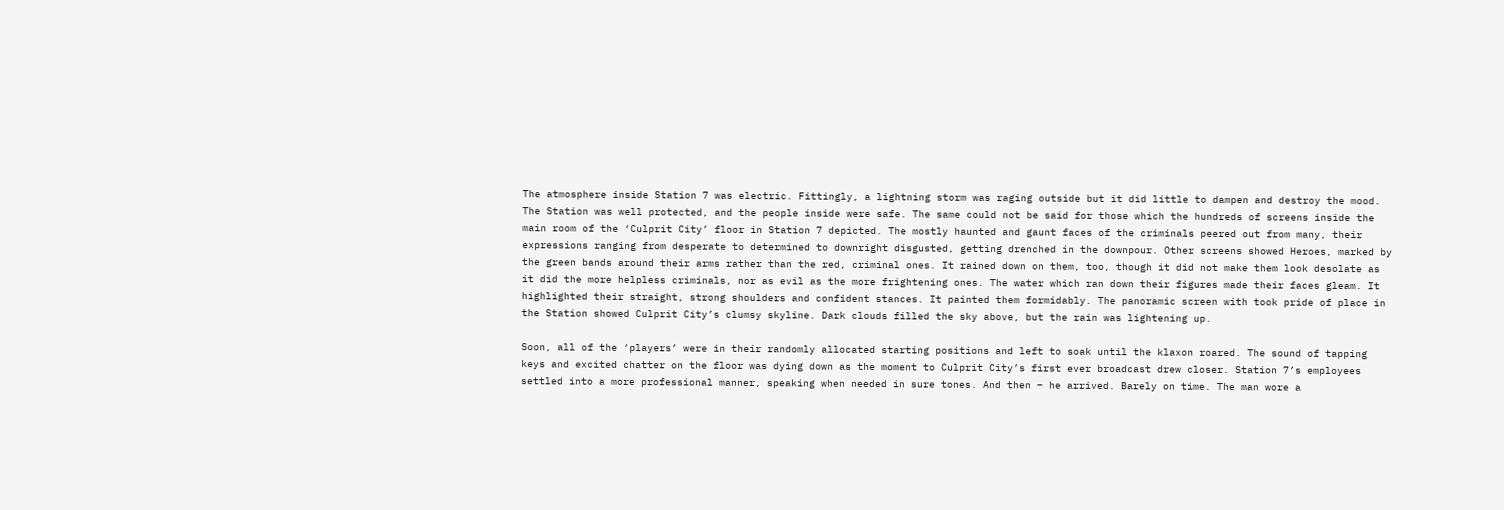The atmosphere inside Station 7 was electric. Fittingly, a lightning storm was raging outside but it did little to dampen and destroy the mood. The Station was well protected, and the people inside were safe. The same could not be said for those which the hundreds of screens inside the main room of the ‘Culprit City’ floor in Station 7 depicted. The mostly haunted and gaunt faces of the criminals peered out from many, their expressions ranging from desperate to determined to downright disgusted, getting drenched in the downpour. Other screens showed Heroes, marked by the green bands around their arms rather than the red, criminal ones. It rained down on them, too, though it did not make them look desolate as it did the more helpless criminals, nor as evil as the more frightening ones. The water which ran down their figures made their faces gleam. It highlighted their straight, strong shoulders and confident stances. It painted them formidably. The panoramic screen with took pride of place in the Station showed Culprit City’s clumsy skyline. Dark clouds filled the sky above, but the rain was lightening up.

Soon, all of the ‘players’ were in their randomly allocated starting positions and left to soak until the klaxon roared. The sound of tapping keys and excited chatter on the floor was dying down as the moment to Culprit City’s first ever broadcast drew closer. Station 7’s employees settled into a more professional manner, speaking when needed in sure tones. And then – he arrived. Barely on time. The man wore a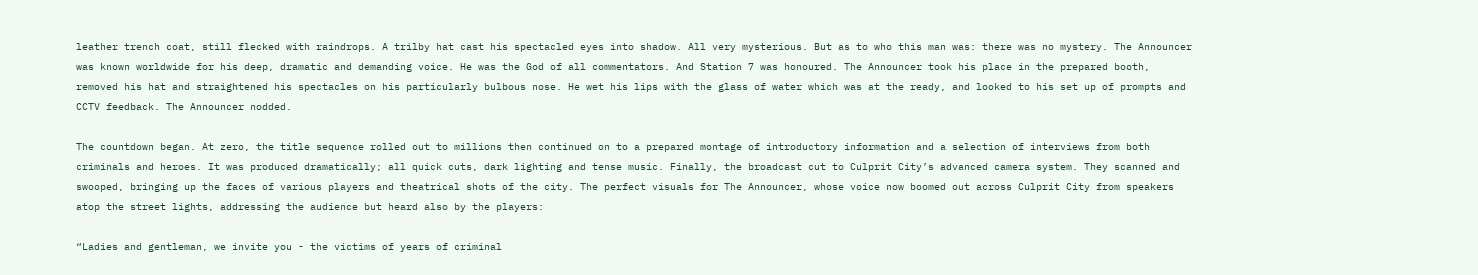leather trench coat, still flecked with raindrops. A trilby hat cast his spectacled eyes into shadow. All very mysterious. But as to who this man was: there was no mystery. The Announcer was known worldwide for his deep, dramatic and demanding voice. He was the God of all commentators. And Station 7 was honoured. The Announcer took his place in the prepared booth, removed his hat and straightened his spectacles on his particularly bulbous nose. He wet his lips with the glass of water which was at the ready, and looked to his set up of prompts and CCTV feedback. The Announcer nodded.

The countdown began. At zero, the title sequence rolled out to millions then continued on to a prepared montage of introductory information and a selection of interviews from both criminals and heroes. It was produced dramatically; all quick cuts, dark lighting and tense music. Finally, the broadcast cut to Culprit City’s advanced camera system. They scanned and swooped, bringing up the faces of various players and theatrical shots of the city. The perfect visuals for The Announcer, whose voice now boomed out across Culprit City from speakers atop the street lights, addressing the audience but heard also by the players:

“Ladies and gentleman, we invite you - the victims of years of criminal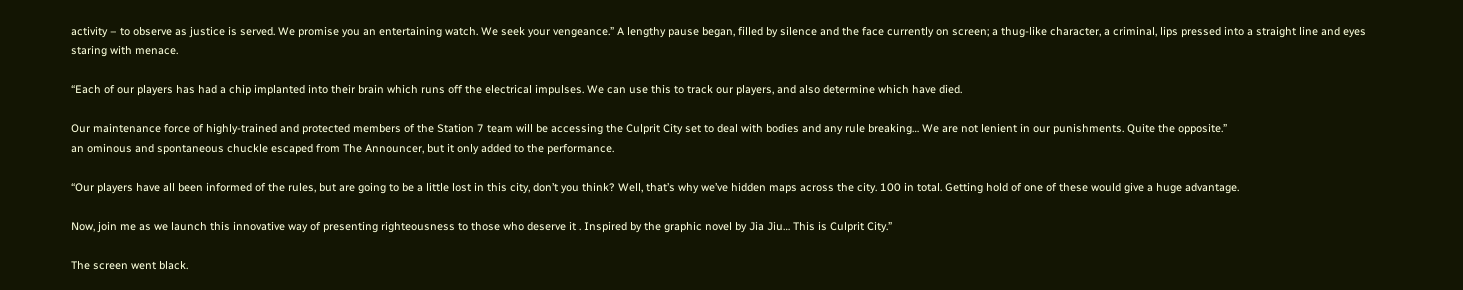activity – to observe as justice is served. We promise you an entertaining watch. We seek your vengeance.” A lengthy pause began, filled by silence and the face currently on screen; a thug-like character, a criminal, lips pressed into a straight line and eyes staring with menace.

“Each of our players has had a chip implanted into their brain which runs off the electrical impulses. We can use this to track our players, and also determine which have died.

Our maintenance force of highly-trained and protected members of the Station 7 team will be accessing the Culprit City set to deal with bodies and any rule breaking… We are not lenient in our punishments. Quite the opposite.”
an ominous and spontaneous chuckle escaped from The Announcer, but it only added to the performance.

“Our players have all been informed of the rules, but are going to be a little lost in this city, don’t you think? Well, that’s why we’ve hidden maps across the city. 100 in total. Getting hold of one of these would give a huge advantage.

Now, join me as we launch this innovative way of presenting righteousness to those who deserve it . Inspired by the graphic novel by Jia Jiu… This is Culprit City.”

The screen went black.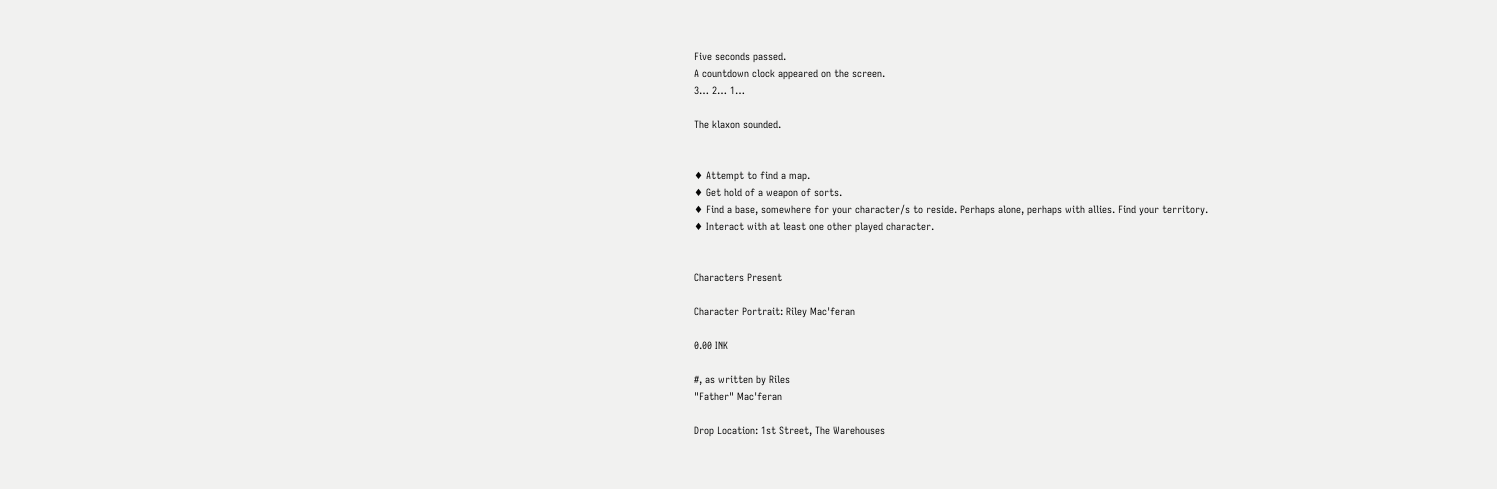Five seconds passed.
A countdown clock appeared on the screen.
3… 2… 1…

The klaxon sounded.


♦ Attempt to find a map.
♦ Get hold of a weapon of sorts.
♦ Find a base, somewhere for your character/s to reside. Perhaps alone, perhaps with allies. Find your territory.
♦ Interact with at least one other played character.


Characters Present

Character Portrait: Riley Mac'feran

0.00 INK

#, as written by Riles
"Father" Mac'feran

Drop Location: 1st Street, The Warehouses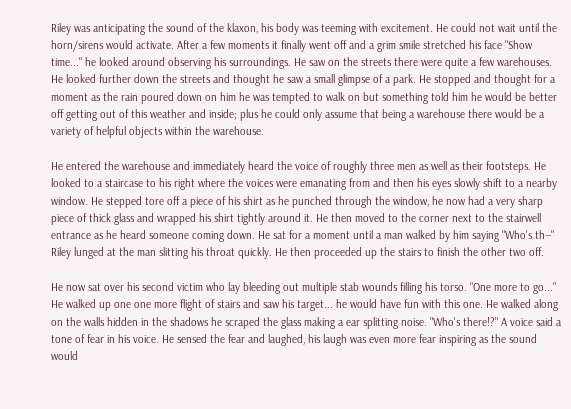Riley was anticipating the sound of the klaxon, his body was teeming with excitement. He could not wait until the horn/sirens would activate. After a few moments it finally went off and a grim smile stretched his face "Show time..." he looked around observing his surroundings. He saw on the streets there were quite a few warehouses. He looked further down the streets and thought he saw a small glimpse of a park. He stopped and thought for a moment as the rain poured down on him he was tempted to walk on but something told him he would be better off getting out of this weather and inside; plus he could only assume that being a warehouse there would be a variety of helpful objects within the warehouse.

He entered the warehouse and immediately heard the voice of roughly three men as well as their footsteps. He looked to a staircase to his right where the voices were emanating from and then his eyes slowly shift to a nearby window. He stepped tore off a piece of his shirt as he punched through the window, he now had a very sharp piece of thick glass and wrapped his shirt tightly around it. He then moved to the corner next to the stairwell entrance as he heard someone coming down. He sat for a moment until a man walked by him saying "Who's th--" Riley lunged at the man slitting his throat quickly. He then proceeded up the stairs to finish the other two off.

He now sat over his second victim who lay bleeding out multiple stab wounds filling his torso. "One more to go..." He walked up one one more flight of stairs and saw his target... he would have fun with this one. He walked along on the walls hidden in the shadows he scraped the glass making a ear splitting noise. "Who's there!?" A voice said a tone of fear in his voice. He sensed the fear and laughed, his laugh was even more fear inspiring as the sound would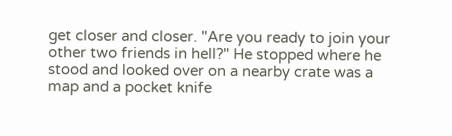get closer and closer. "Are you ready to join your other two friends in hell?" He stopped where he stood and looked over on a nearby crate was a map and a pocket knife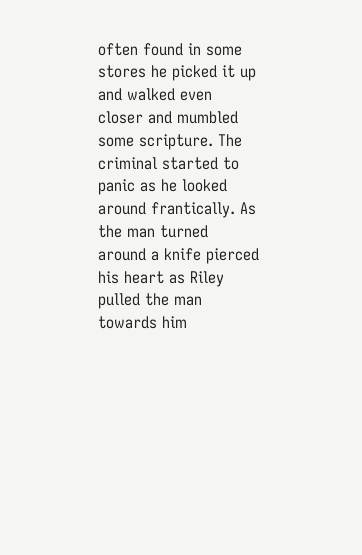often found in some stores he picked it up and walked even closer and mumbled some scripture. The criminal started to panic as he looked around frantically. As the man turned around a knife pierced his heart as Riley pulled the man towards him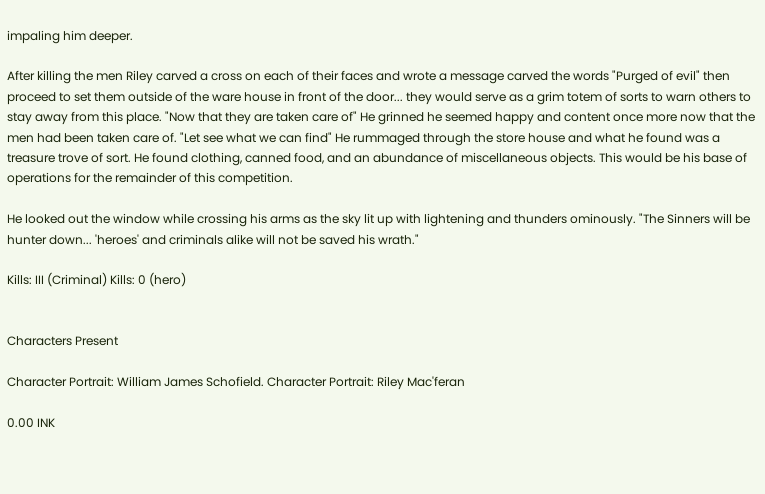impaling him deeper.

After killing the men Riley carved a cross on each of their faces and wrote a message carved the words "Purged of evil" then proceed to set them outside of the ware house in front of the door... they would serve as a grim totem of sorts to warn others to stay away from this place. "Now that they are taken care of" He grinned he seemed happy and content once more now that the men had been taken care of. "Let see what we can find" He rummaged through the store house and what he found was a treasure trove of sort. He found clothing, canned food, and an abundance of miscellaneous objects. This would be his base of operations for the remainder of this competition.

He looked out the window while crossing his arms as the sky lit up with lightening and thunders ominously. "The Sinners will be hunter down... 'heroes' and criminals alike will not be saved his wrath."

Kills: III (Criminal) Kills: 0 (hero)


Characters Present

Character Portrait: William James Schofield. Character Portrait: Riley Mac'feran

0.00 INK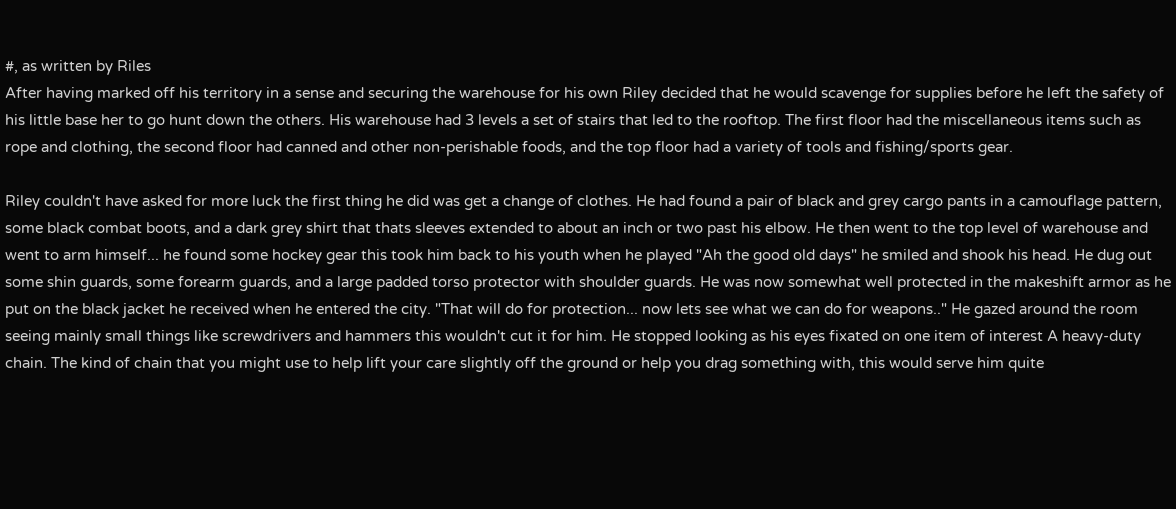#, as written by Riles
After having marked off his territory in a sense and securing the warehouse for his own Riley decided that he would scavenge for supplies before he left the safety of his little base her to go hunt down the others. His warehouse had 3 levels a set of stairs that led to the rooftop. The first floor had the miscellaneous items such as rope and clothing, the second floor had canned and other non-perishable foods, and the top floor had a variety of tools and fishing/sports gear.

Riley couldn't have asked for more luck the first thing he did was get a change of clothes. He had found a pair of black and grey cargo pants in a camouflage pattern, some black combat boots, and a dark grey shirt that thats sleeves extended to about an inch or two past his elbow. He then went to the top level of warehouse and went to arm himself... he found some hockey gear this took him back to his youth when he played "Ah the good old days" he smiled and shook his head. He dug out some shin guards, some forearm guards, and a large padded torso protector with shoulder guards. He was now somewhat well protected in the makeshift armor as he put on the black jacket he received when he entered the city. "That will do for protection... now lets see what we can do for weapons.." He gazed around the room seeing mainly small things like screwdrivers and hammers this wouldn't cut it for him. He stopped looking as his eyes fixated on one item of interest A heavy-duty chain. The kind of chain that you might use to help lift your care slightly off the ground or help you drag something with, this would serve him quite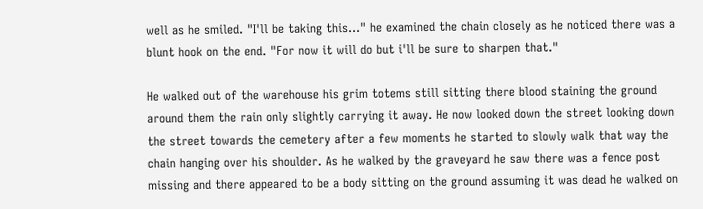well as he smiled. "I'll be taking this..." he examined the chain closely as he noticed there was a blunt hook on the end. "For now it will do but i'll be sure to sharpen that."

He walked out of the warehouse his grim totems still sitting there blood staining the ground around them the rain only slightly carrying it away. He now looked down the street looking down the street towards the cemetery after a few moments he started to slowly walk that way the chain hanging over his shoulder. As he walked by the graveyard he saw there was a fence post missing and there appeared to be a body sitting on the ground assuming it was dead he walked on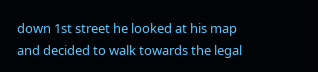down 1st street he looked at his map and decided to walk towards the legal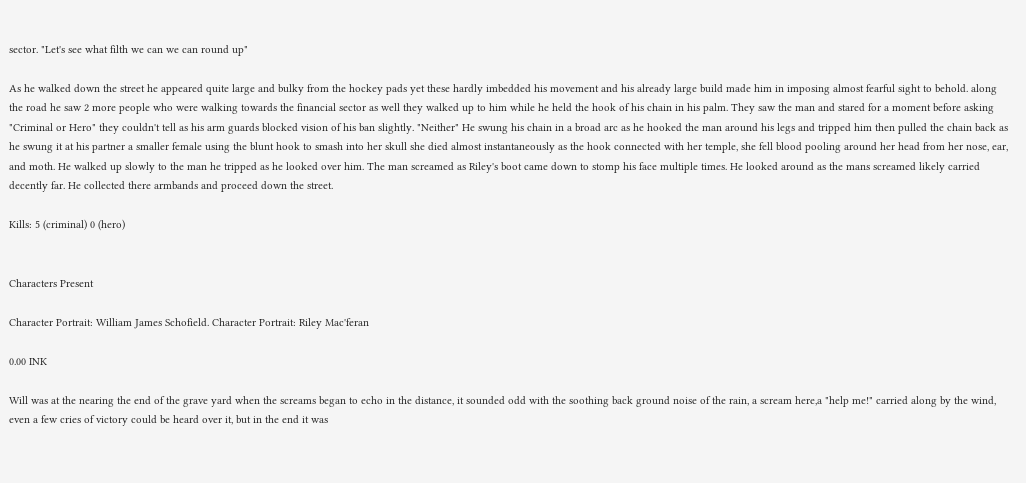sector. "Let's see what filth we can we can round up"

As he walked down the street he appeared quite large and bulky from the hockey pads yet these hardly imbedded his movement and his already large build made him in imposing almost fearful sight to behold. along the road he saw 2 more people who were walking towards the financial sector as well they walked up to him while he held the hook of his chain in his palm. They saw the man and stared for a moment before asking "Criminal or Hero" they couldn't tell as his arm guards blocked vision of his ban slightly. "Neither" He swung his chain in a broad arc as he hooked the man around his legs and tripped him then pulled the chain back as he swung it at his partner a smaller female using the blunt hook to smash into her skull she died almost instantaneously as the hook connected with her temple, she fell blood pooling around her head from her nose, ear, and moth. He walked up slowly to the man he tripped as he looked over him. The man screamed as Riley's boot came down to stomp his face multiple times. He looked around as the mans screamed likely carried decently far. He collected there armbands and proceed down the street.

Kills: 5 (criminal) 0 (hero)


Characters Present

Character Portrait: William James Schofield. Character Portrait: Riley Mac'feran

0.00 INK

Will was at the nearing the end of the grave yard when the screams began to echo in the distance, it sounded odd with the soothing back ground noise of the rain, a scream here,a "help me!" carried along by the wind, even a few cries of victory could be heard over it, but in the end it was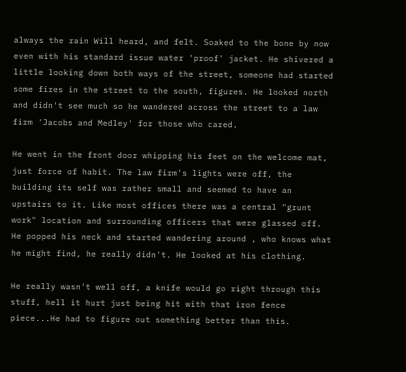always the rain Will heard, and felt. Soaked to the bone by now even with his standard issue water 'proof' jacket. He shivered a little looking down both ways of the street, someone had started some fires in the street to the south, figures. He looked north and didn't see much so he wandered across the street to a law firm 'Jacobs and Medley' for those who cared.

He went in the front door whipping his feet on the welcome mat, just force of habit. The law firm's lights were off, the building its self was rather small and seemed to have an upstairs to it. Like most offices there was a central "grunt work" location and surrounding officers that were glassed off.
He popped his neck and started wandering around , who knows what he might find, he really didn't. He looked at his clothing.

He really wasn't well off, a knife would go right through this stuff, hell it hurt just being hit with that iron fence piece...He had to figure out something better than this.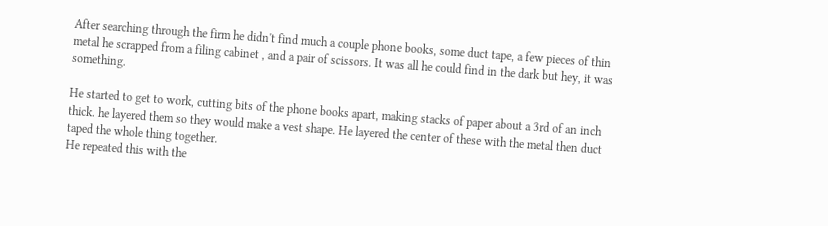After searching through the firm he didn't find much a couple phone books, some duct tape, a few pieces of thin metal he scrapped from a filing cabinet , and a pair of scissors. It was all he could find in the dark but hey, it was something.

He started to get to work, cutting bits of the phone books apart, making stacks of paper about a 3rd of an inch thick. he layered them so they would make a vest shape. He layered the center of these with the metal then duct taped the whole thing together.
He repeated this with the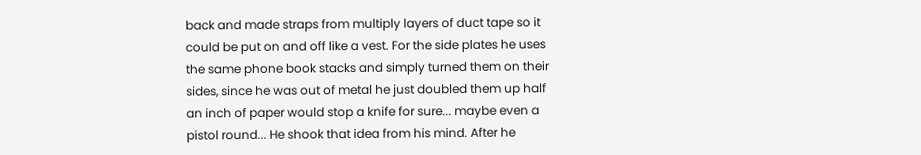back and made straps from multiply layers of duct tape so it could be put on and off like a vest. For the side plates he uses the same phone book stacks and simply turned them on their sides, since he was out of metal he just doubled them up half an inch of paper would stop a knife for sure... maybe even a pistol round... He shook that idea from his mind. After he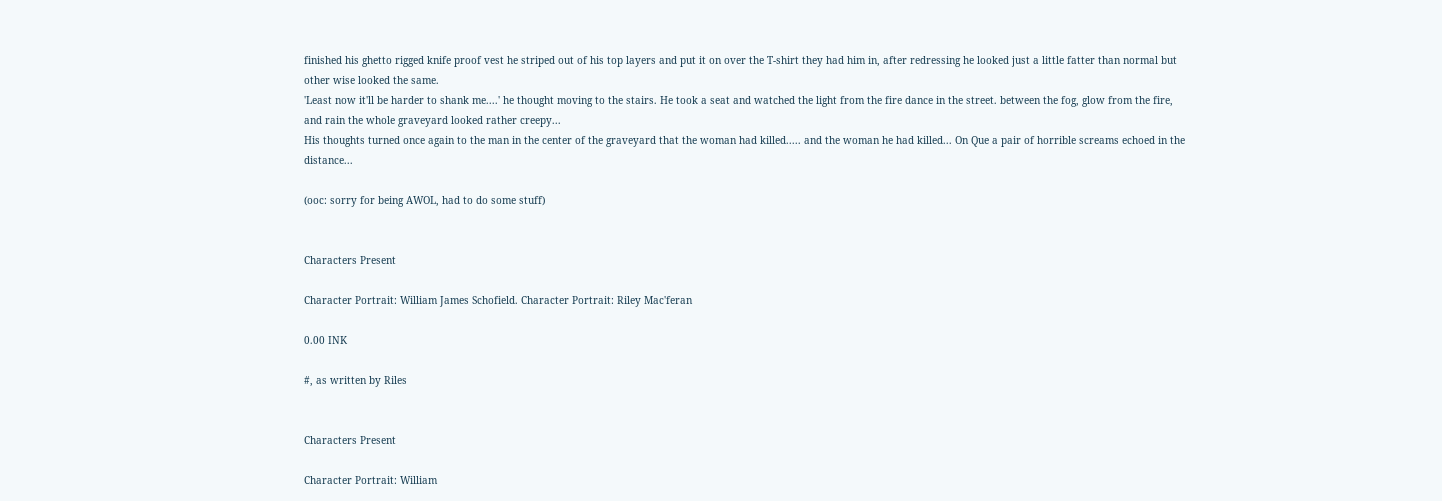finished his ghetto rigged knife proof vest he striped out of his top layers and put it on over the T-shirt they had him in, after redressing he looked just a little fatter than normal but other wise looked the same.
'Least now it'll be harder to shank me....' he thought moving to the stairs. He took a seat and watched the light from the fire dance in the street. between the fog, glow from the fire, and rain the whole graveyard looked rather creepy...
His thoughts turned once again to the man in the center of the graveyard that the woman had killed..... and the woman he had killed... On Que a pair of horrible screams echoed in the distance...

(ooc: sorry for being AWOL, had to do some stuff)


Characters Present

Character Portrait: William James Schofield. Character Portrait: Riley Mac'feran

0.00 INK

#, as written by Riles


Characters Present

Character Portrait: William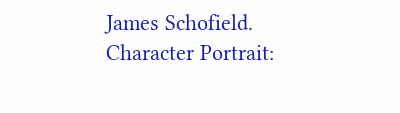James Schofield. Character Portrait: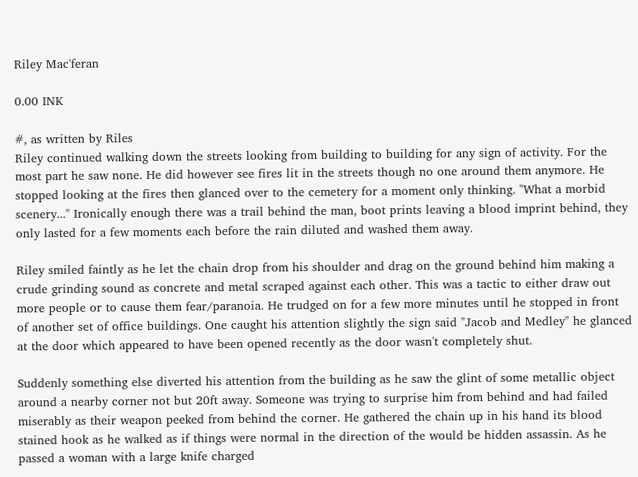Riley Mac'feran

0.00 INK

#, as written by Riles
Riley continued walking down the streets looking from building to building for any sign of activity. For the most part he saw none. He did however see fires lit in the streets though no one around them anymore. He stopped looking at the fires then glanced over to the cemetery for a moment only thinking. "What a morbid scenery..." Ironically enough there was a trail behind the man, boot prints leaving a blood imprint behind, they only lasted for a few moments each before the rain diluted and washed them away.

Riley smiled faintly as he let the chain drop from his shoulder and drag on the ground behind him making a crude grinding sound as concrete and metal scraped against each other. This was a tactic to either draw out more people or to cause them fear/paranoia. He trudged on for a few more minutes until he stopped in front of another set of office buildings. One caught his attention slightly the sign said "Jacob and Medley" he glanced at the door which appeared to have been opened recently as the door wasn't completely shut.

Suddenly something else diverted his attention from the building as he saw the glint of some metallic object around a nearby corner not but 20ft away. Someone was trying to surprise him from behind and had failed miserably as their weapon peeked from behind the corner. He gathered the chain up in his hand its blood stained hook as he walked as if things were normal in the direction of the would be hidden assassin. As he passed a woman with a large knife charged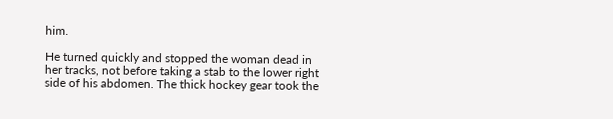him.

He turned quickly and stopped the woman dead in her tracks, not before taking a stab to the lower right side of his abdomen. The thick hockey gear took the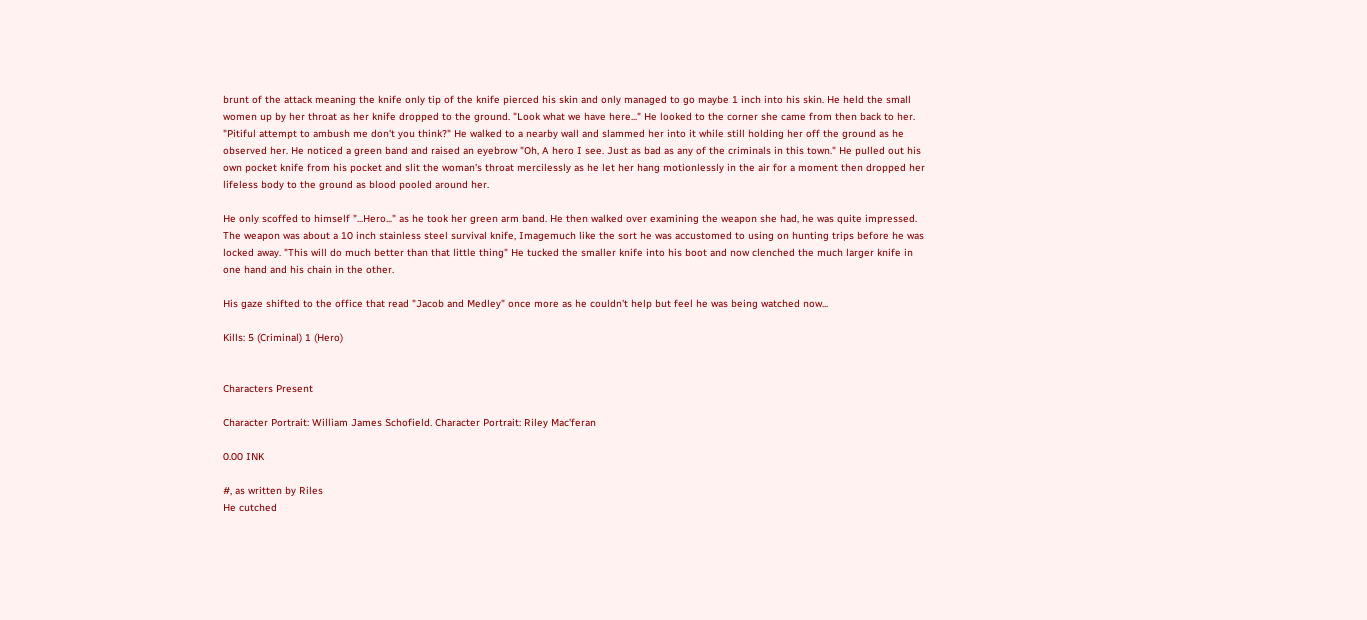brunt of the attack meaning the knife only tip of the knife pierced his skin and only managed to go maybe 1 inch into his skin. He held the small women up by her throat as her knife dropped to the ground. "Look what we have here..." He looked to the corner she came from then back to her. "Pitiful attempt to ambush me don't you think?" He walked to a nearby wall and slammed her into it while still holding her off the ground as he observed her. He noticed a green band and raised an eyebrow "Oh, A hero I see. Just as bad as any of the criminals in this town." He pulled out his own pocket knife from his pocket and slit the woman's throat mercilessly as he let her hang motionlessly in the air for a moment then dropped her lifeless body to the ground as blood pooled around her.

He only scoffed to himself "...Hero..." as he took her green arm band. He then walked over examining the weapon she had, he was quite impressed. The weapon was about a 10 inch stainless steel survival knife, Imagemuch like the sort he was accustomed to using on hunting trips before he was locked away. "This will do much better than that little thing" He tucked the smaller knife into his boot and now clenched the much larger knife in one hand and his chain in the other.

His gaze shifted to the office that read "Jacob and Medley" once more as he couldn't help but feel he was being watched now...

Kills: 5 (Criminal) 1 (Hero)


Characters Present

Character Portrait: William James Schofield. Character Portrait: Riley Mac'feran

0.00 INK

#, as written by Riles
He cutched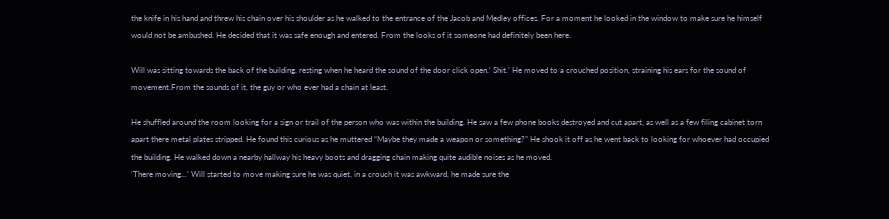the knife in his hand and threw his chain over his shoulder as he walked to the entrance of the Jacob and Medley offices. For a moment he looked in the window to make sure he himself would not be ambushed. He decided that it was safe enough and entered. From the looks of it someone had definitely been here.

Will was sitting towards the back of the building, resting when he heard the sound of the door click open.‘ Shit.’ He moved to a crouched position, straining his ears for the sound of movement.From the sounds of it, the guy or who ever had a chain at least.

He shuffled around the room looking for a sign or trail of the person who was within the building. He saw a few phone books destroyed and cut apart, as well as a few filing cabinet torn apart there metal plates stripped. He found this curious as he muttered “Maybe they made a weapon or something?” He shook it off as he went back to looking for whoever had occupied the building. He walked down a nearby hallway his heavy boots and dragging chain making quite audible noises as he moved.
‘There moving...’ Will started to move making sure he was quiet, in a crouch it was awkward, he made sure the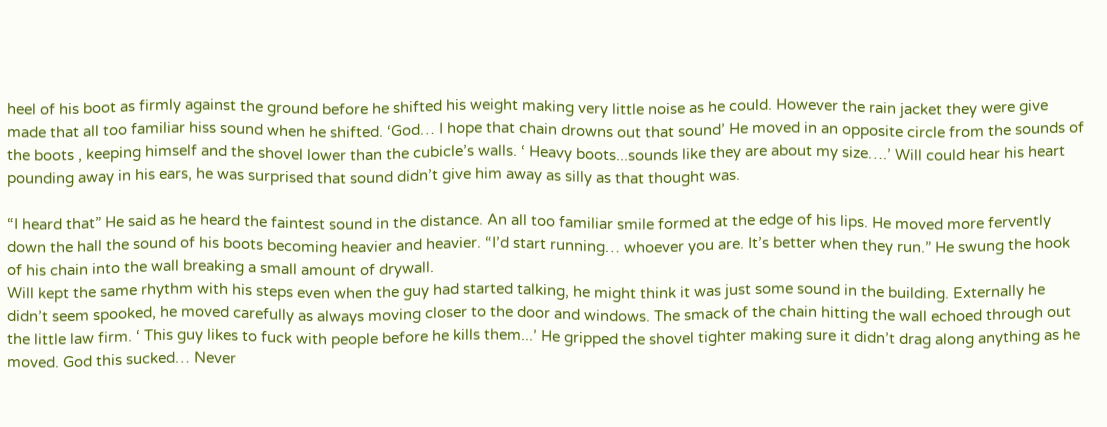heel of his boot as firmly against the ground before he shifted his weight making very little noise as he could. However the rain jacket they were give made that all too familiar hiss sound when he shifted. ‘God… I hope that chain drowns out that sound’ He moved in an opposite circle from the sounds of the boots , keeping himself and the shovel lower than the cubicle’s walls. ‘ Heavy boots...sounds like they are about my size….’ Will could hear his heart pounding away in his ears, he was surprised that sound didn’t give him away as silly as that thought was.

“I heard that” He said as he heard the faintest sound in the distance. An all too familiar smile formed at the edge of his lips. He moved more fervently down the hall the sound of his boots becoming heavier and heavier. “I’d start running… whoever you are. It’s better when they run.” He swung the hook of his chain into the wall breaking a small amount of drywall.
Will kept the same rhythm with his steps even when the guy had started talking, he might think it was just some sound in the building. Externally he didn’t seem spooked, he moved carefully as always moving closer to the door and windows. The smack of the chain hitting the wall echoed through out the little law firm. ‘ This guy likes to fuck with people before he kills them...’ He gripped the shovel tighter making sure it didn’t drag along anything as he moved. God this sucked… Never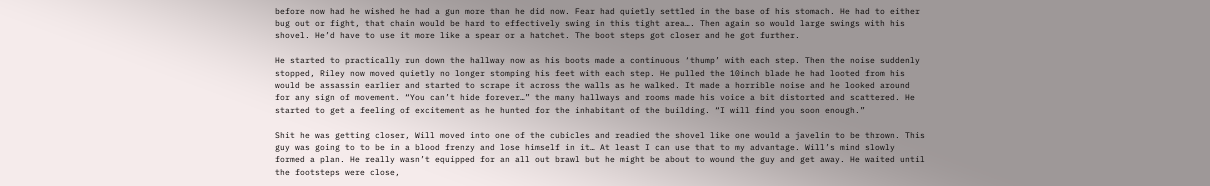before now had he wished he had a gun more than he did now. Fear had quietly settled in the base of his stomach. He had to either bug out or fight, that chain would be hard to effectively swing in this tight area…. Then again so would large swings with his shovel. He’d have to use it more like a spear or a hatchet. The boot steps got closer and he got further.

He started to practically run down the hallway now as his boots made a continuous ‘thump’ with each step. Then the noise suddenly stopped, Riley now moved quietly no longer stomping his feet with each step. He pulled the 10inch blade he had looted from his would be assassin earlier and started to scrape it across the walls as he walked. It made a horrible noise and he looked around for any sign of movement. “You can’t hide forever…” the many hallways and rooms made his voice a bit distorted and scattered. He started to get a feeling of excitement as he hunted for the inhabitant of the building. “I will find you soon enough.”

Shit he was getting closer, Will moved into one of the cubicles and readied the shovel like one would a javelin to be thrown. This guy was going to to be in a blood frenzy and lose himself in it… At least I can use that to my advantage. Will’s mind slowly formed a plan. He really wasn’t equipped for an all out brawl but he might be about to wound the guy and get away. He waited until the footsteps were close,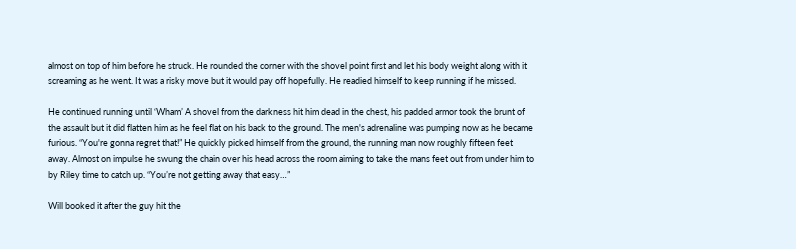almost on top of him before he struck. He rounded the corner with the shovel point first and let his body weight along with it screaming as he went. It was a risky move but it would pay off hopefully. He readied himself to keep running if he missed.

He continued running until ‘Wham’ A shovel from the darkness hit him dead in the chest, his padded armor took the brunt of the assault but it did flatten him as he feel flat on his back to the ground. The men's adrenaline was pumping now as he became furious. “You're gonna regret that!” He quickly picked himself from the ground, the running man now roughly fifteen feet away. Almost on impulse he swung the chain over his head across the room aiming to take the mans feet out from under him to by Riley time to catch up. “You’re not getting away that easy…”

Will booked it after the guy hit the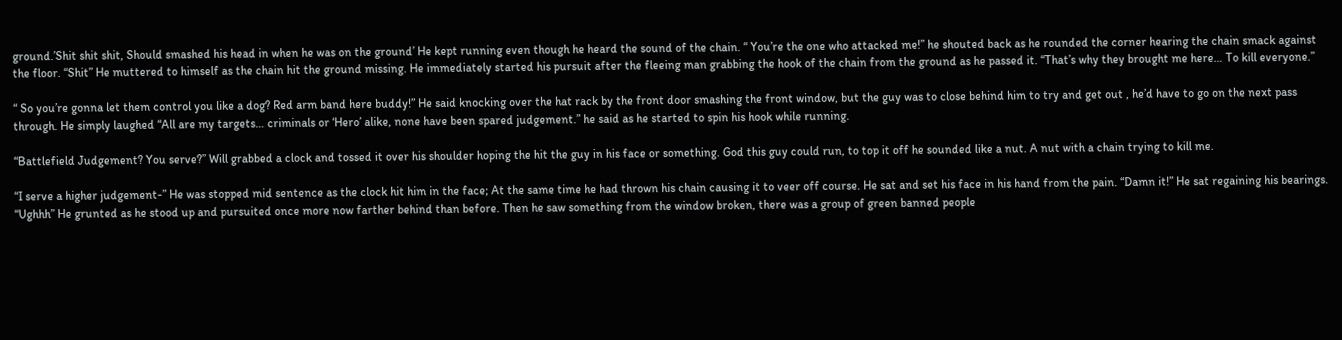ground.’Shit shit shit, Should smashed his head in when he was on the ground’ He kept running even though he heard the sound of the chain. “ You’re the one who attacked me!” he shouted back as he rounded the corner hearing the chain smack against the floor. “Shit” He muttered to himself as the chain hit the ground missing. He immediately started his pursuit after the fleeing man grabbing the hook of the chain from the ground as he passed it. “That’s why they brought me here… To kill everyone.”

“ So you’re gonna let them control you like a dog? Red arm band here buddy!” He said knocking over the hat rack by the front door smashing the front window, but the guy was to close behind him to try and get out , he’d have to go on the next pass through. He simply laughed “All are my targets… criminals or ‘Hero’ alike, none have been spared judgement.” he said as he started to spin his hook while running.

“Battlefield Judgement? You serve?” Will grabbed a clock and tossed it over his shoulder hoping the hit the guy in his face or something. God this guy could run, to top it off he sounded like a nut. A nut with a chain trying to kill me.

“I serve a higher judgement-” He was stopped mid sentence as the clock hit him in the face; At the same time he had thrown his chain causing it to veer off course. He sat and set his face in his hand from the pain. “Damn it!” He sat regaining his bearings. “Ughhh” He grunted as he stood up and pursuited once more now farther behind than before. Then he saw something from the window broken, there was a group of green banned people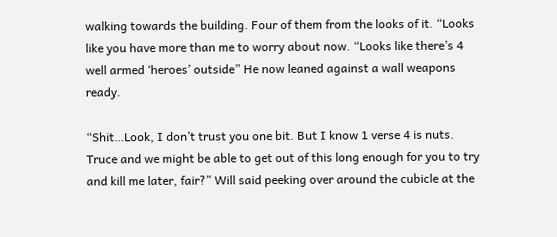walking towards the building. Four of them from the looks of it. “Looks like you have more than me to worry about now. “Looks like there’s 4 well armed ‘heroes’ outside” He now leaned against a wall weapons ready.

“Shit…Look, I don’t trust you one bit. But I know 1 verse 4 is nuts. Truce and we might be able to get out of this long enough for you to try and kill me later, fair?” Will said peeking over around the cubicle at the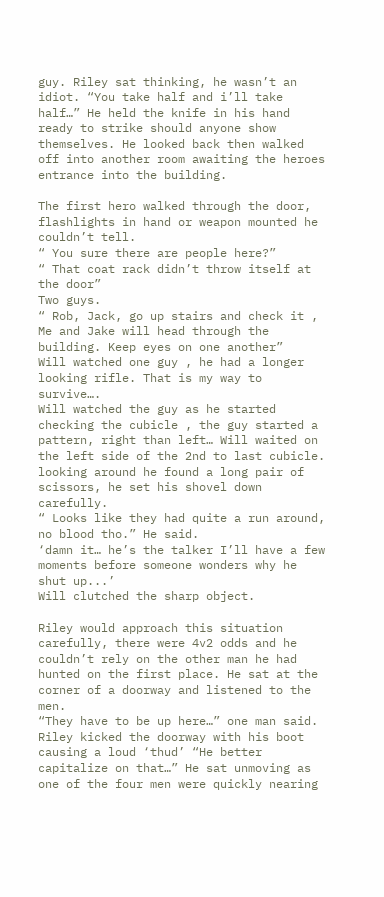guy. Riley sat thinking, he wasn’t an idiot. “You take half and i’ll take half…” He held the knife in his hand ready to strike should anyone show themselves. He looked back then walked off into another room awaiting the heroes entrance into the building.

The first hero walked through the door, flashlights in hand or weapon mounted he couldn’t tell.
“ You sure there are people here?”
“ That coat rack didn’t throw itself at the door”
Two guys.
“ Rob, Jack, go up stairs and check it , Me and Jake will head through the building. Keep eyes on one another”
Will watched one guy , he had a longer looking rifle. That is my way to survive….
Will watched the guy as he started checking the cubicle , the guy started a pattern, right than left… Will waited on the left side of the 2nd to last cubicle. looking around he found a long pair of scissors, he set his shovel down carefully.
“ Looks like they had quite a run around, no blood tho.” He said.
‘damn it… he’s the talker I’ll have a few moments before someone wonders why he shut up...’
Will clutched the sharp object.

Riley would approach this situation carefully, there were 4v2 odds and he couldn’t rely on the other man he had hunted on the first place. He sat at the corner of a doorway and listened to the men.
“They have to be up here…” one man said.
Riley kicked the doorway with his boot causing a loud ‘thud’ “He better capitalize on that…” He sat unmoving as one of the four men were quickly nearing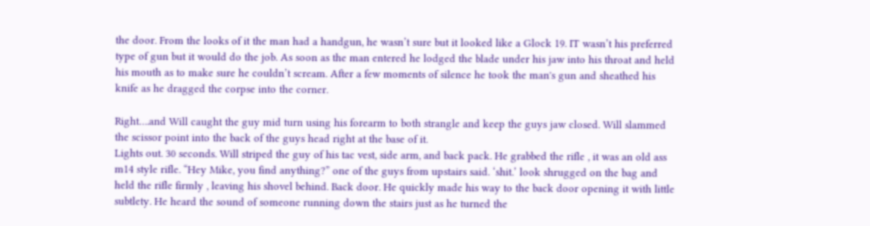the door. From the looks of it the man had a handgun, he wasn’t sure but it looked like a Glock 19. IT wasn’t his preferred type of gun but it would do the job. As soon as the man entered he lodged the blade under his jaw into his throat and held his mouth as to make sure he couldn’t scream. After a few moments of silence he took the man's gun and sheathed his knife as he dragged the corpse into the corner.

Right….and Will caught the guy mid turn using his forearm to both strangle and keep the guys jaw closed. Will slammed the scissor point into the back of the guys head right at the base of it.
Lights out. 30 seconds. Will striped the guy of his tac vest, side arm, and back pack. He grabbed the rifle , it was an old ass m14 style rifle. “Hey Mike, you find anything?” one of the guys from upstairs said. ‘shit.’ look shrugged on the bag and held the rifle firmly , leaving his shovel behind. Back door. He quickly made his way to the back door opening it with little subtlety. He heard the sound of someone running down the stairs just as he turned the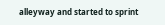alleyway and started to sprint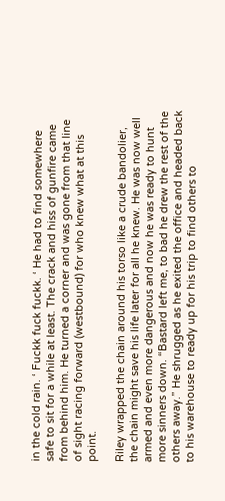in the cold rain. ‘ Fuckk fuck fuckk. ‘ He had to find somewhere safe to sit for a while at least. The crack and hiss of gunfire came from behind him. He turned a corner and was gone from that line of sight racing forward (westbound) for who knew what at this point.

Riley wrapped the chain around his torso like a crude bandolier, the chain might save his life later for all he knew. He was now well armed and even more dangerous and now he was ready to hunt more sinners down. “Bastard left me, to bad he drew the rest of the others away.” He shrugged as he exited the office and headed back to his warehouse to ready up for his trip to find others to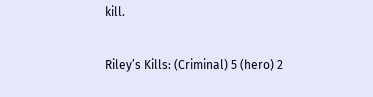kill.

Riley’s Kills: (Criminal) 5 (hero) 2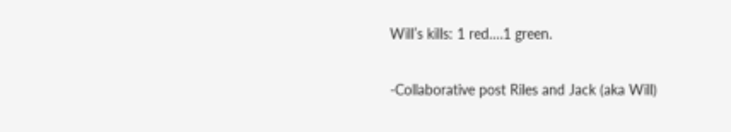Will’s kills: 1 red….1 green.

-Collaborative post Riles and Jack (aka Will)